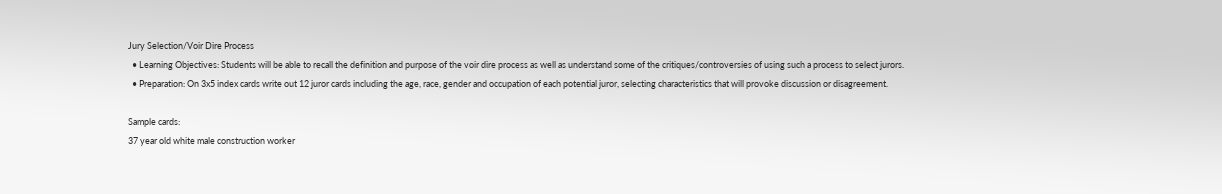Jury Selection/Voir Dire Process
  • Learning Objectives: Students will be able to recall the definition and purpose of the voir dire process as well as understand some of the critiques/controversies of using such a process to select jurors.
  • Preparation: On 3x5 index cards write out 12 juror cards including the age, race, gender and occupation of each potential juror, selecting characteristics that will provoke discussion or disagreement.

Sample cards:
37 year old white male construction worker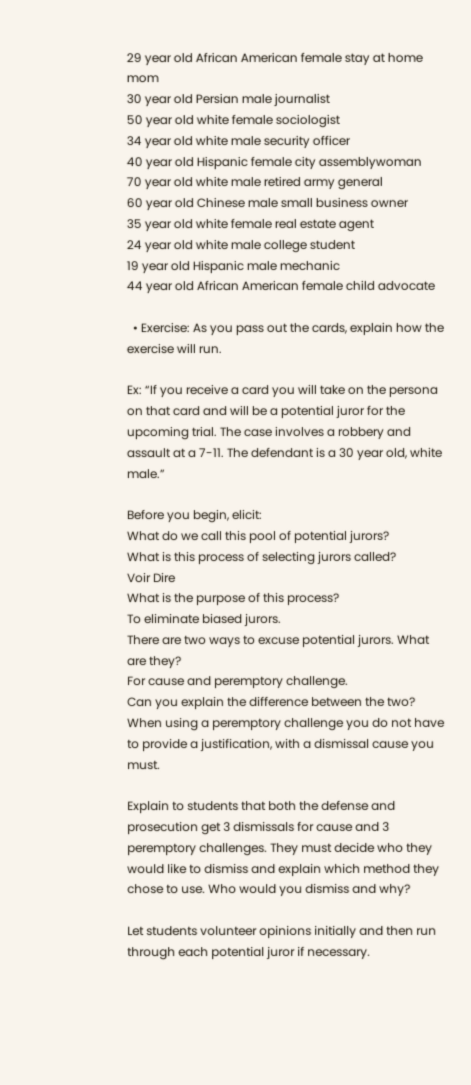29 year old African American female stay at home mom
30 year old Persian male journalist
50 year old white female sociologist
34 year old white male security officer
40 year old Hispanic female city assemblywoman
70 year old white male retired army general
60 year old Chinese male small business owner
35 year old white female real estate agent
24 year old white male college student
19 year old Hispanic male mechanic
44 year old African American female child advocate

  • Exercise: As you pass out the cards, explain how the exercise will run.

Ex: “If you receive a card you will take on the persona on that card and will be a potential juror for the upcoming trial. The case involves a robbery and assault at a 7-11. The defendant is a 30 year old, white male.”

Before you begin, elicit:
What do we call this pool of potential jurors?
What is this process of selecting jurors called?
Voir Dire
What is the purpose of this process?
To eliminate biased jurors.
There are two ways to excuse potential jurors. What are they?
For cause and peremptory challenge.
Can you explain the difference between the two?
When using a peremptory challenge you do not have to provide a justification, with a dismissal cause you must.

Explain to students that both the defense and prosecution get 3 dismissals for cause and 3 peremptory challenges. They must decide who they would like to dismiss and explain which method they chose to use. Who would you dismiss and why?

Let students volunteer opinions initially and then run through each potential juror if necessary.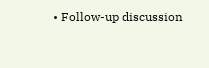• Follow-up discussion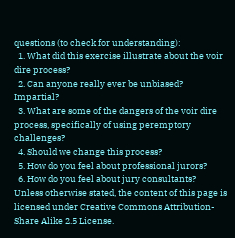questions (to check for understanding):
  1. What did this exercise illustrate about the voir dire process?
  2. Can anyone really ever be unbiased? Impartial?
  3. What are some of the dangers of the voir dire process, specifically of using peremptory challenges?
  4. Should we change this process?
  5. How do you feel about professional jurors?
  6. How do you feel about jury consultants?
Unless otherwise stated, the content of this page is licensed under Creative Commons Attribution-Share Alike 2.5 License.